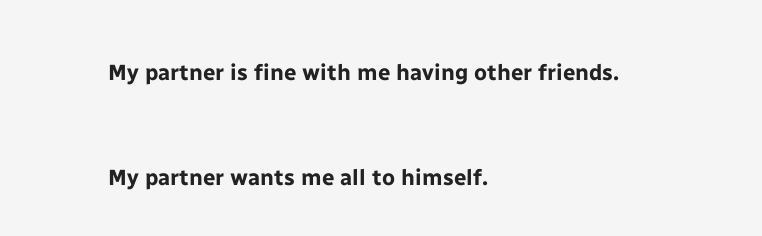My partner is fine with me having other friends.


My partner wants me all to himself.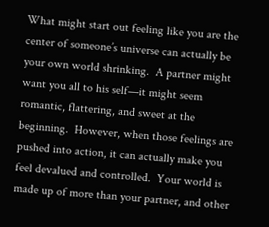What might start out feeling like you are the center of someone’s universe can actually be your own world shrinking.  A partner might want you all to his self—it might seem romantic, flattering, and sweet at the beginning.  However, when those feelings are pushed into action, it can actually make you feel devalued and controlled.  Your world is made up of more than your partner, and other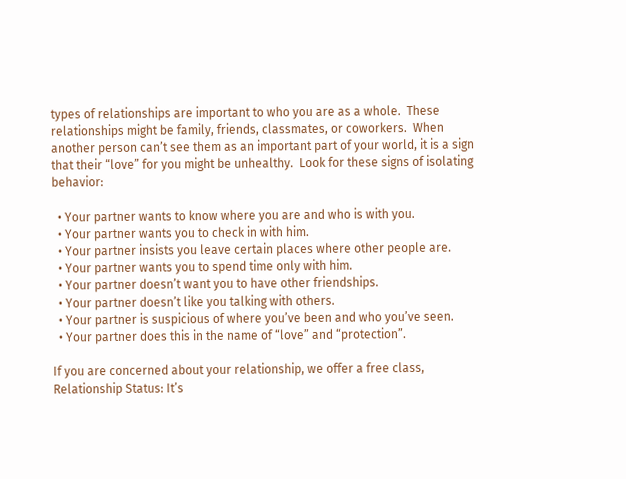types of relationships are important to who you are as a whole.  These relationships might be family, friends, classmates, or coworkers.  When another person can’t see them as an important part of your world, it is a sign that their “love” for you might be unhealthy.  Look for these signs of isolating behavior:

  • Your partner wants to know where you are and who is with you.
  • Your partner wants you to check in with him.
  • Your partner insists you leave certain places where other people are.
  • Your partner wants you to spend time only with him.
  • Your partner doesn’t want you to have other friendships.
  • Your partner doesn’t like you talking with others.
  • Your partner is suspicious of where you’ve been and who you’ve seen.
  • Your partner does this in the name of “love” and “protection”.

If you are concerned about your relationship, we offer a free class, Relationship Status: It’s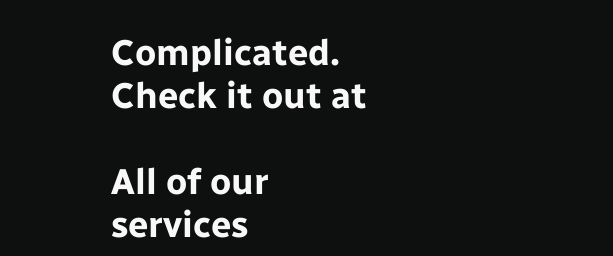Complicated.  Check it out at

All of our services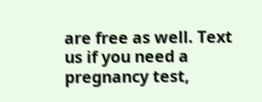are free as well. Text us if you need a pregnancy test,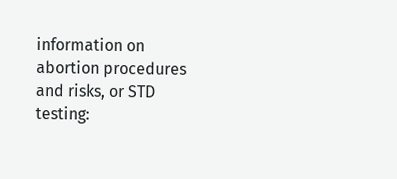information on abortion procedures and risks, or STD testing: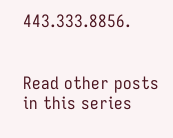443.333.8856.


Read other posts in this series